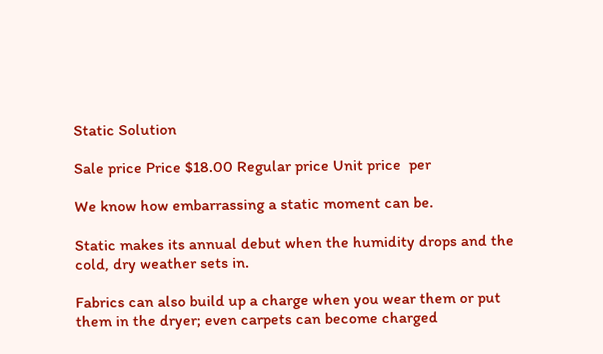Static Solution

Sale price Price $18.00 Regular price Unit price  per

We know how embarrassing a static moment can be.

Static makes its annual debut when the humidity drops and the cold, dry weather sets in.

Fabrics can also build up a charge when you wear them or put them in the dryer; even carpets can become charged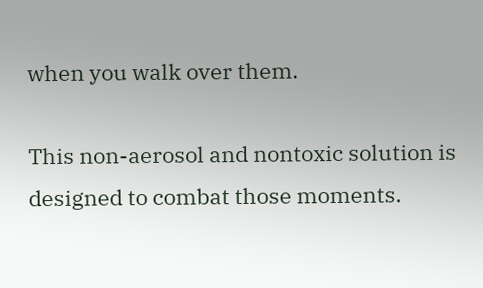when you walk over them.

This non-aerosol and nontoxic solution is designed to combat those moments.